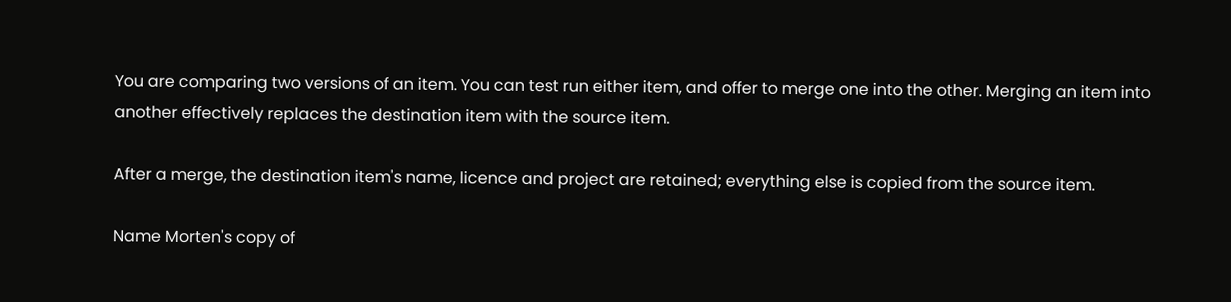You are comparing two versions of an item. You can test run either item, and offer to merge one into the other. Merging an item into another effectively replaces the destination item with the source item.

After a merge, the destination item's name, licence and project are retained; everything else is copied from the source item.

Name Morten's copy of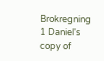Brokregning 1 Daniel's copy of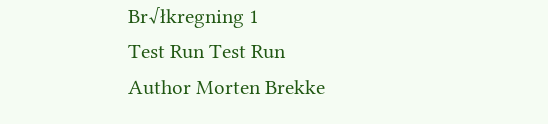Br√łkregning 1
Test Run Test Run
Author Morten Brekke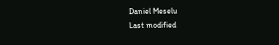Daniel Meselu
Last modified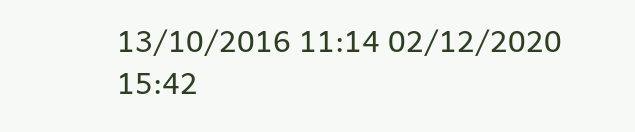13/10/2016 11:14 02/12/2020 15:42